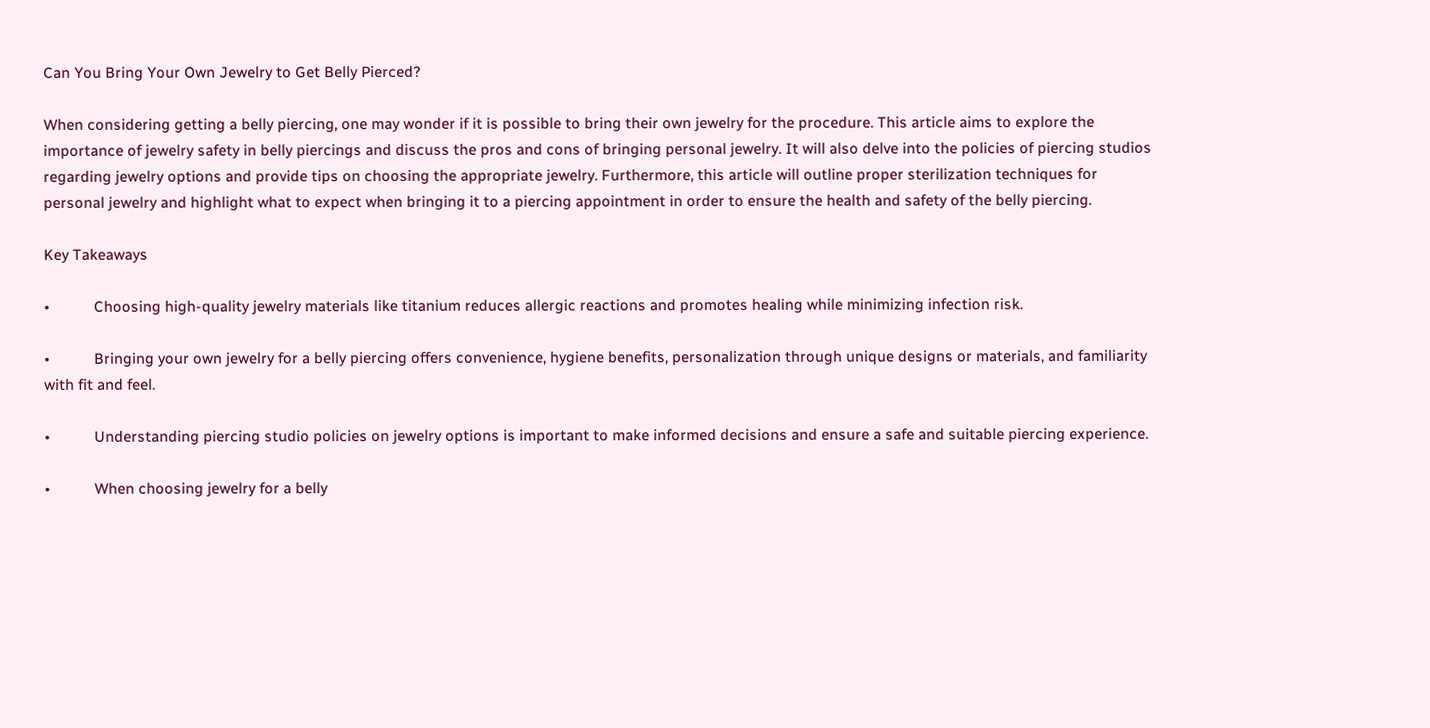Can You Bring Your Own Jewelry to Get Belly Pierced?

When considering getting a belly piercing, one may wonder if it is possible to bring their own jewelry for the procedure. This article aims to explore the importance of jewelry safety in belly piercings and discuss the pros and cons of bringing personal jewelry. It will also delve into the policies of piercing studios regarding jewelry options and provide tips on choosing the appropriate jewelry. Furthermore, this article will outline proper sterilization techniques for personal jewelry and highlight what to expect when bringing it to a piercing appointment in order to ensure the health and safety of the belly piercing.

Key Takeaways

•           Choosing high-quality jewelry materials like titanium reduces allergic reactions and promotes healing while minimizing infection risk.

•           Bringing your own jewelry for a belly piercing offers convenience, hygiene benefits, personalization through unique designs or materials, and familiarity with fit and feel.

•           Understanding piercing studio policies on jewelry options is important to make informed decisions and ensure a safe and suitable piercing experience.

•           When choosing jewelry for a belly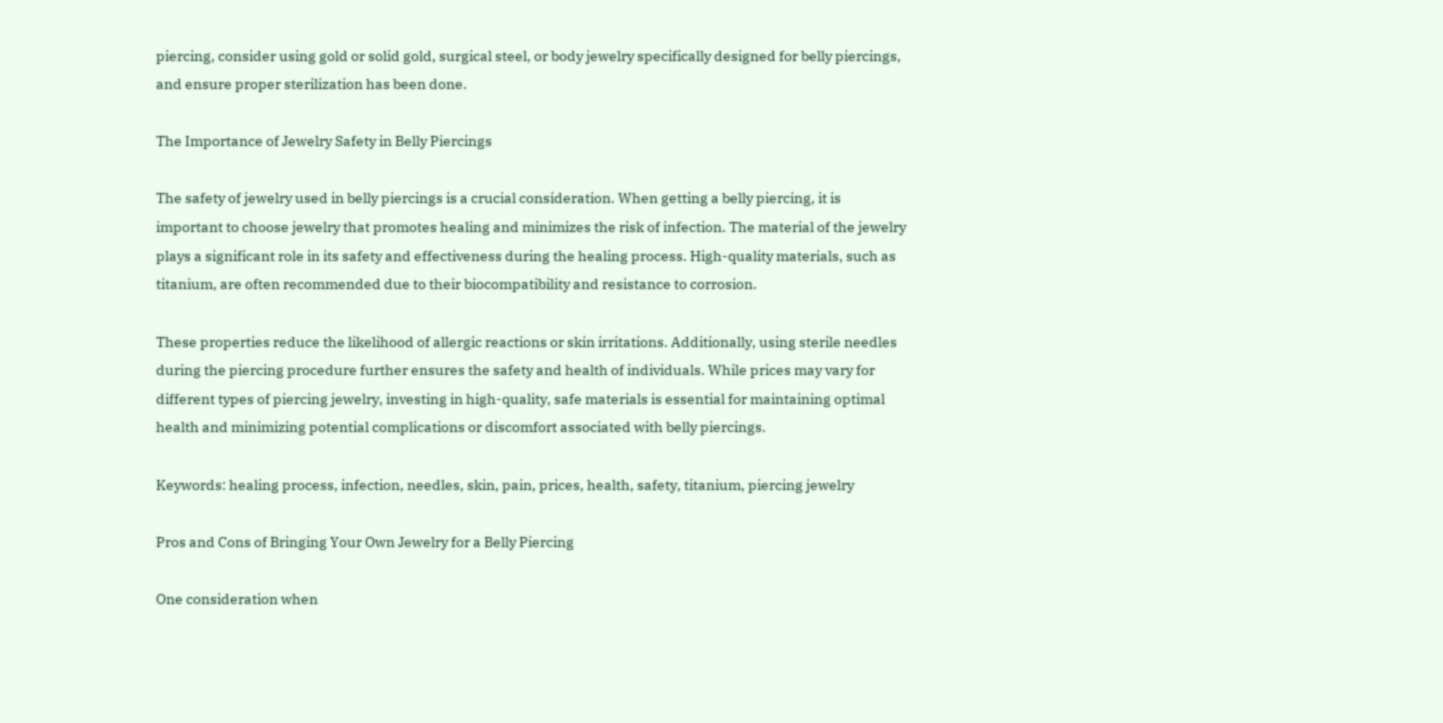piercing, consider using gold or solid gold, surgical steel, or body jewelry specifically designed for belly piercings, and ensure proper sterilization has been done.

The Importance of Jewelry Safety in Belly Piercings

The safety of jewelry used in belly piercings is a crucial consideration. When getting a belly piercing, it is important to choose jewelry that promotes healing and minimizes the risk of infection. The material of the jewelry plays a significant role in its safety and effectiveness during the healing process. High-quality materials, such as titanium, are often recommended due to their biocompatibility and resistance to corrosion.

These properties reduce the likelihood of allergic reactions or skin irritations. Additionally, using sterile needles during the piercing procedure further ensures the safety and health of individuals. While prices may vary for different types of piercing jewelry, investing in high-quality, safe materials is essential for maintaining optimal health and minimizing potential complications or discomfort associated with belly piercings.

Keywords: healing process, infection, needles, skin, pain, prices, health, safety, titanium, piercing jewelry

Pros and Cons of Bringing Your Own Jewelry for a Belly Piercing

One consideration when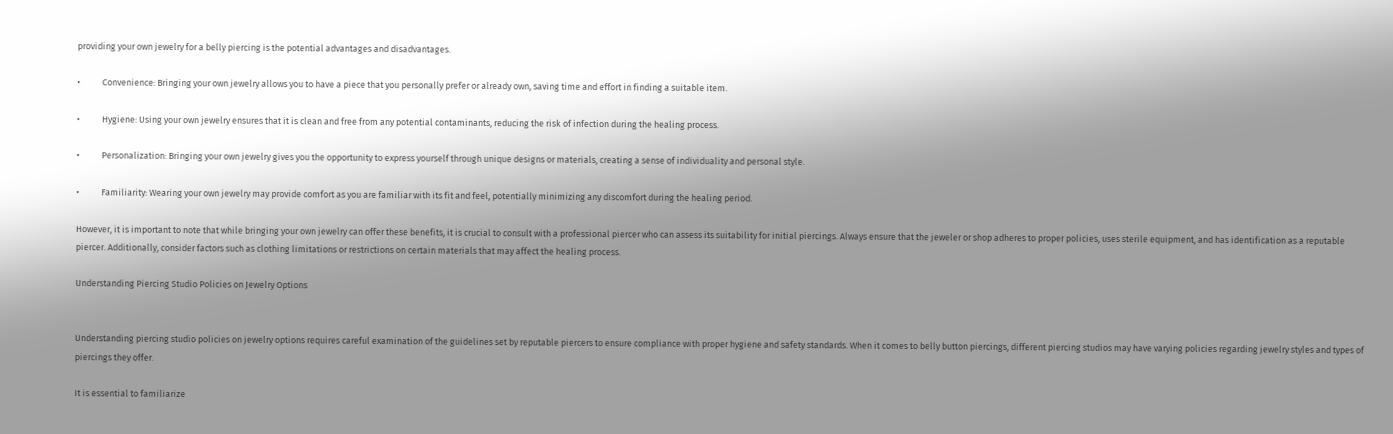providing your own jewelry for a belly piercing is the potential advantages and disadvantages.

•           Convenience: Bringing your own jewelry allows you to have a piece that you personally prefer or already own, saving time and effort in finding a suitable item.

•           Hygiene: Using your own jewelry ensures that it is clean and free from any potential contaminants, reducing the risk of infection during the healing process.

•           Personalization: Bringing your own jewelry gives you the opportunity to express yourself through unique designs or materials, creating a sense of individuality and personal style.

•           Familiarity: Wearing your own jewelry may provide comfort as you are familiar with its fit and feel, potentially minimizing any discomfort during the healing period.

However, it is important to note that while bringing your own jewelry can offer these benefits, it is crucial to consult with a professional piercer who can assess its suitability for initial piercings. Always ensure that the jeweler or shop adheres to proper policies, uses sterile equipment, and has identification as a reputable piercer. Additionally, consider factors such as clothing limitations or restrictions on certain materials that may affect the healing process.

Understanding Piercing Studio Policies on Jewelry Options


Understanding piercing studio policies on jewelry options requires careful examination of the guidelines set by reputable piercers to ensure compliance with proper hygiene and safety standards. When it comes to belly button piercings, different piercing studios may have varying policies regarding jewelry styles and types of piercings they offer.

It is essential to familiarize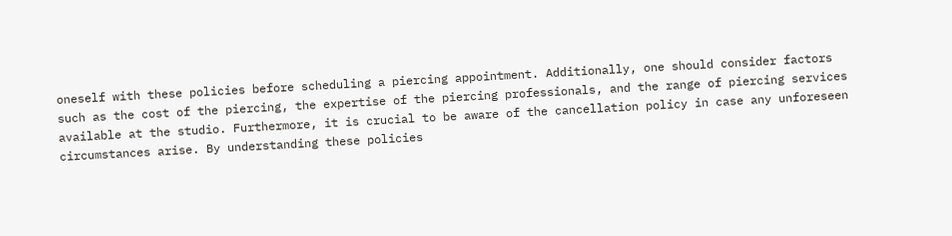oneself with these policies before scheduling a piercing appointment. Additionally, one should consider factors such as the cost of the piercing, the expertise of the piercing professionals, and the range of piercing services available at the studio. Furthermore, it is crucial to be aware of the cancellation policy in case any unforeseen circumstances arise. By understanding these policies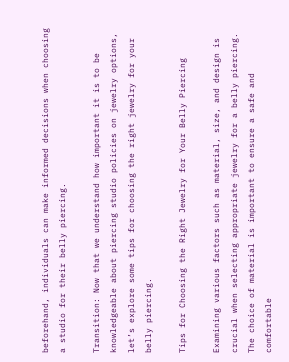beforehand, individuals can make informed decisions when choosing a studio for their belly piercing.

Transition: Now that we understand how important it is to be knowledgeable about piercing studio policies on jewelry options, let’s explore some tips for choosing the right jewelry for your belly piercing.

Tips for Choosing the Right Jewelry for Your Belly Piercing

Examining various factors such as material, size, and design is crucial when selecting appropriate jewelry for a belly piercing. The choice of material is important to ensure a safe and comfortable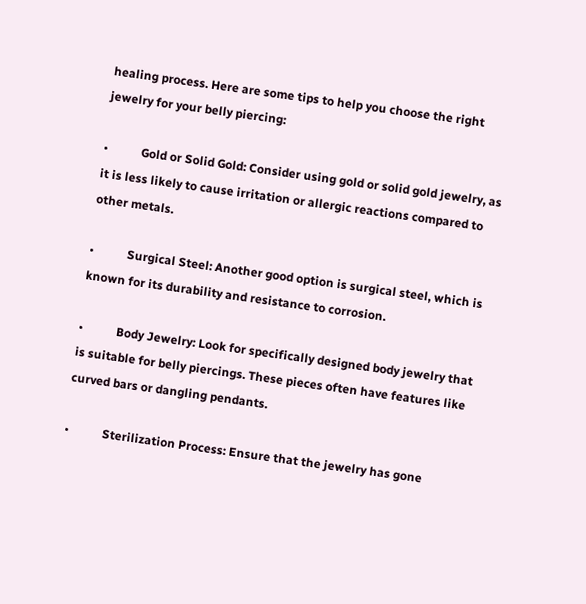healing process. Here are some tips to help you choose the right jewelry for your belly piercing:

•           Gold or Solid Gold: Consider using gold or solid gold jewelry, as it is less likely to cause irritation or allergic reactions compared to other metals.

•           Surgical Steel: Another good option is surgical steel, which is known for its durability and resistance to corrosion.

•           Body Jewelry: Look for specifically designed body jewelry that is suitable for belly piercings. These pieces often have features like curved bars or dangling pendants.

•           Sterilization Process: Ensure that the jewelry has gone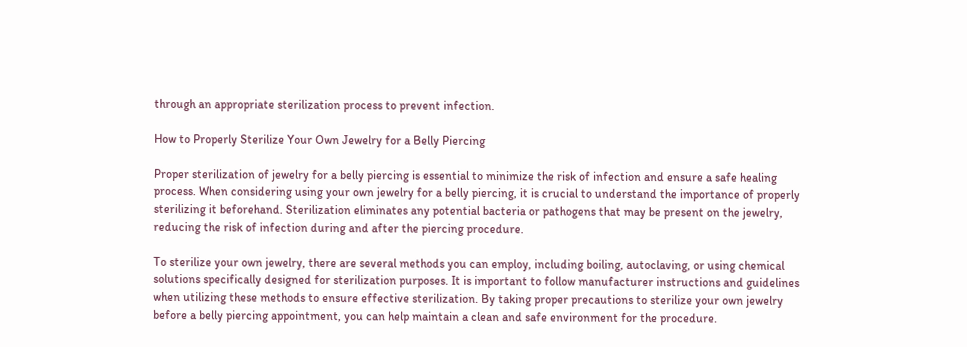through an appropriate sterilization process to prevent infection.

How to Properly Sterilize Your Own Jewelry for a Belly Piercing

Proper sterilization of jewelry for a belly piercing is essential to minimize the risk of infection and ensure a safe healing process. When considering using your own jewelry for a belly piercing, it is crucial to understand the importance of properly sterilizing it beforehand. Sterilization eliminates any potential bacteria or pathogens that may be present on the jewelry, reducing the risk of infection during and after the piercing procedure.

To sterilize your own jewelry, there are several methods you can employ, including boiling, autoclaving, or using chemical solutions specifically designed for sterilization purposes. It is important to follow manufacturer instructions and guidelines when utilizing these methods to ensure effective sterilization. By taking proper precautions to sterilize your own jewelry before a belly piercing appointment, you can help maintain a clean and safe environment for the procedure.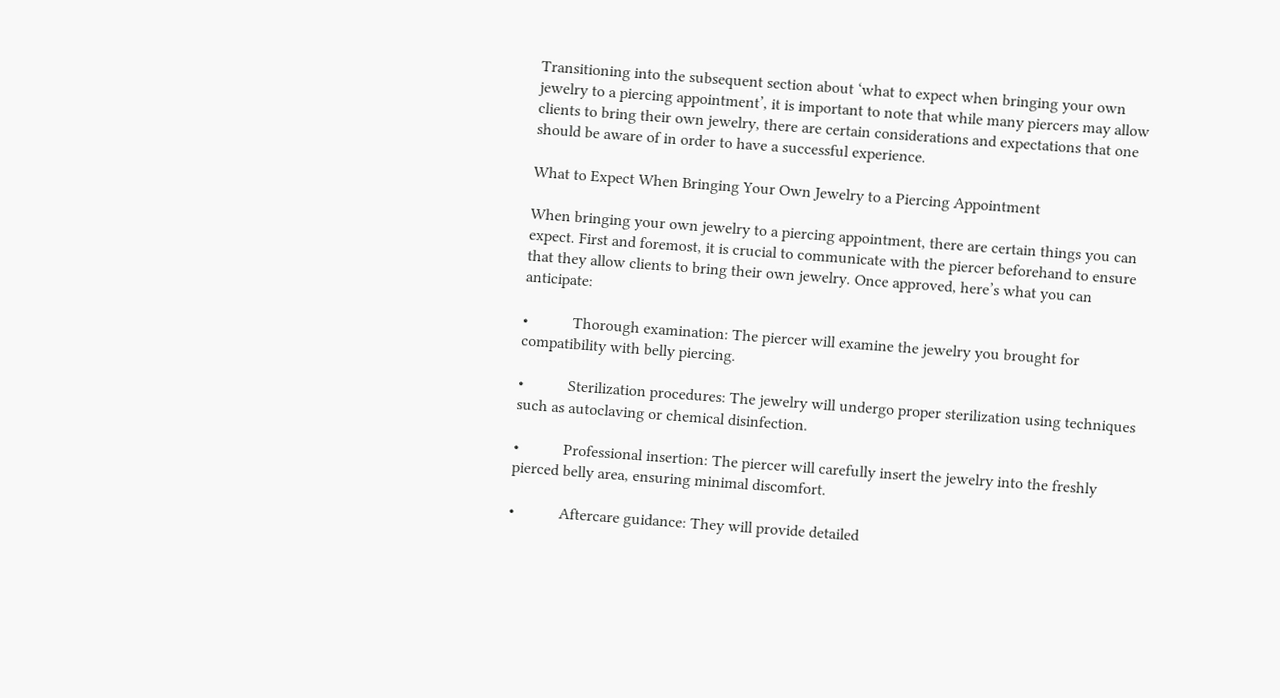Transitioning into the subsequent section about ‘what to expect when bringing your own jewelry to a piercing appointment’, it is important to note that while many piercers may allow clients to bring their own jewelry, there are certain considerations and expectations that one should be aware of in order to have a successful experience.

What to Expect When Bringing Your Own Jewelry to a Piercing Appointment

When bringing your own jewelry to a piercing appointment, there are certain things you can expect. First and foremost, it is crucial to communicate with the piercer beforehand to ensure that they allow clients to bring their own jewelry. Once approved, here’s what you can anticipate:

•           Thorough examination: The piercer will examine the jewelry you brought for compatibility with belly piercing.

•           Sterilization procedures: The jewelry will undergo proper sterilization using techniques such as autoclaving or chemical disinfection.

•           Professional insertion: The piercer will carefully insert the jewelry into the freshly pierced belly area, ensuring minimal discomfort.

•           Aftercare guidance: They will provide detailed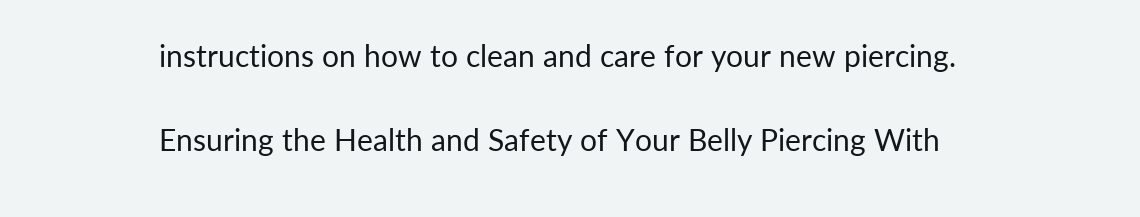instructions on how to clean and care for your new piercing.

Ensuring the Health and Safety of Your Belly Piercing With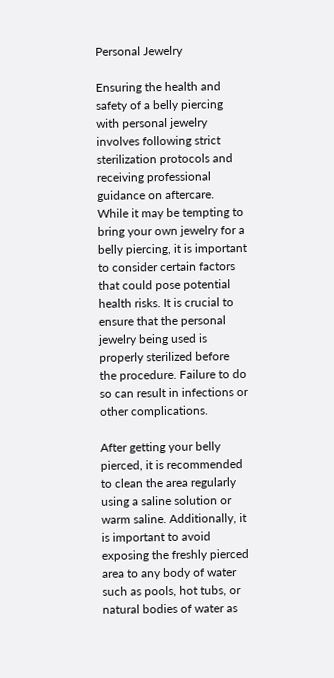Personal Jewelry

Ensuring the health and safety of a belly piercing with personal jewelry involves following strict sterilization protocols and receiving professional guidance on aftercare. While it may be tempting to bring your own jewelry for a belly piercing, it is important to consider certain factors that could pose potential health risks. It is crucial to ensure that the personal jewelry being used is properly sterilized before the procedure. Failure to do so can result in infections or other complications.

After getting your belly pierced, it is recommended to clean the area regularly using a saline solution or warm saline. Additionally, it is important to avoid exposing the freshly pierced area to any body of water such as pools, hot tubs, or natural bodies of water as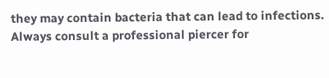they may contain bacteria that can lead to infections. Always consult a professional piercer for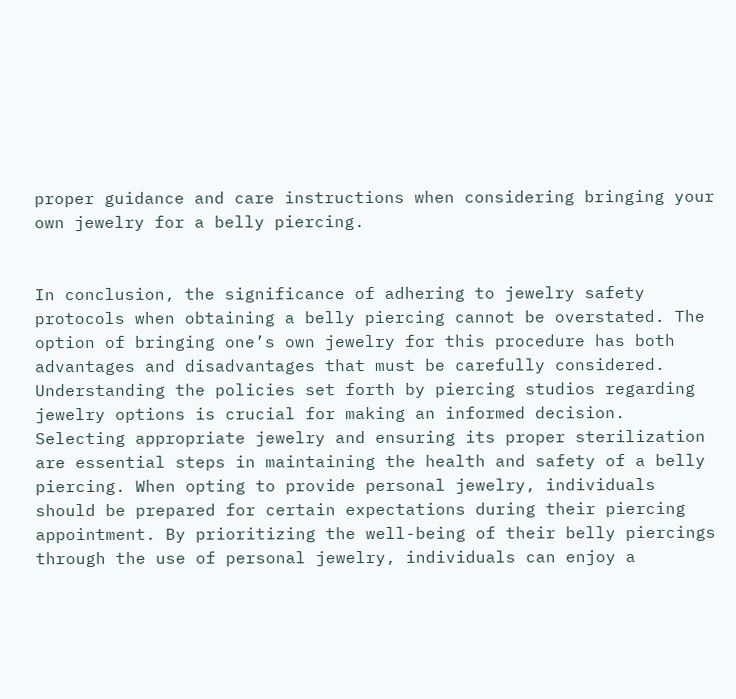proper guidance and care instructions when considering bringing your own jewelry for a belly piercing.


In conclusion, the significance of adhering to jewelry safety protocols when obtaining a belly piercing cannot be overstated. The option of bringing one’s own jewelry for this procedure has both advantages and disadvantages that must be carefully considered. Understanding the policies set forth by piercing studios regarding jewelry options is crucial for making an informed decision. Selecting appropriate jewelry and ensuring its proper sterilization are essential steps in maintaining the health and safety of a belly piercing. When opting to provide personal jewelry, individuals should be prepared for certain expectations during their piercing appointment. By prioritizing the well-being of their belly piercings through the use of personal jewelry, individuals can enjoy a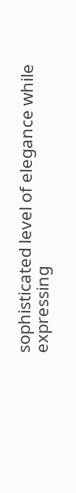sophisticated level of elegance while expressing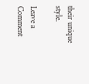their unique style.

Leave a Comment